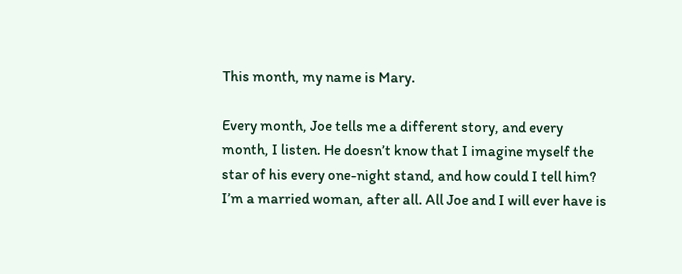This month, my name is Mary.

Every month, Joe tells me a different story, and every month, I listen. He doesn’t know that I imagine myself the star of his every one-night stand, and how could I tell him? I’m a married woman, after all. All Joe and I will ever have is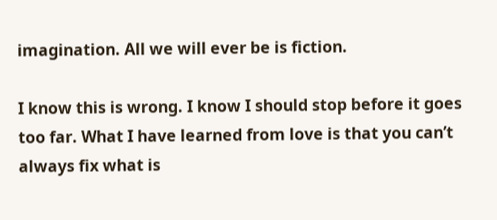imagination. All we will ever be is fiction.

I know this is wrong. I know I should stop before it goes too far. What I have learned from love is that you can’t always fix what is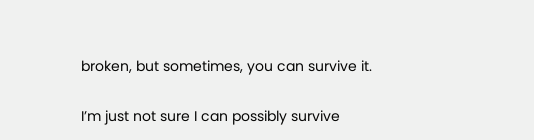broken, but sometimes, you can survive it.

I’m just not sure I can possibly survive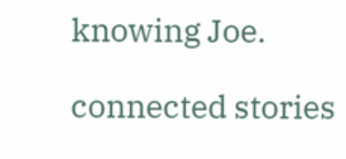knowing Joe.

connected stories